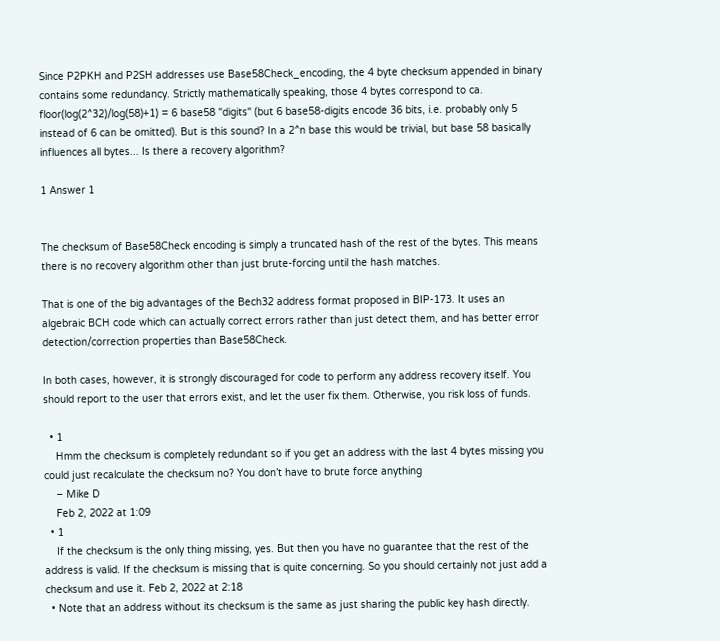Since P2PKH and P2SH addresses use Base58Check_encoding, the 4 byte checksum appended in binary contains some redundancy. Strictly mathematically speaking, those 4 bytes correspond to ca. floor(log(2^32)/log(58)+1) = 6 base58 "digits" (but 6 base58-digits encode 36 bits, i.e. probably only 5 instead of 6 can be omitted). But is this sound? In a 2^n base this would be trivial, but base 58 basically influences all bytes... Is there a recovery algorithm?

1 Answer 1


The checksum of Base58Check encoding is simply a truncated hash of the rest of the bytes. This means there is no recovery algorithm other than just brute-forcing until the hash matches.

That is one of the big advantages of the Bech32 address format proposed in BIP-173. It uses an algebraic BCH code which can actually correct errors rather than just detect them, and has better error detection/correction properties than Base58Check.

In both cases, however, it is strongly discouraged for code to perform any address recovery itself. You should report to the user that errors exist, and let the user fix them. Otherwise, you risk loss of funds.

  • 1
    Hmm the checksum is completely redundant so if you get an address with the last 4 bytes missing you could just recalculate the checksum no? You don’t have to brute force anything
    – Mike D
    Feb 2, 2022 at 1:09
  • 1
    If the checksum is the only thing missing, yes. But then you have no guarantee that the rest of the address is valid. If the checksum is missing that is quite concerning. So you should certainly not just add a checksum and use it. Feb 2, 2022 at 2:18
  • Note that an address without its checksum is the same as just sharing the public key hash directly.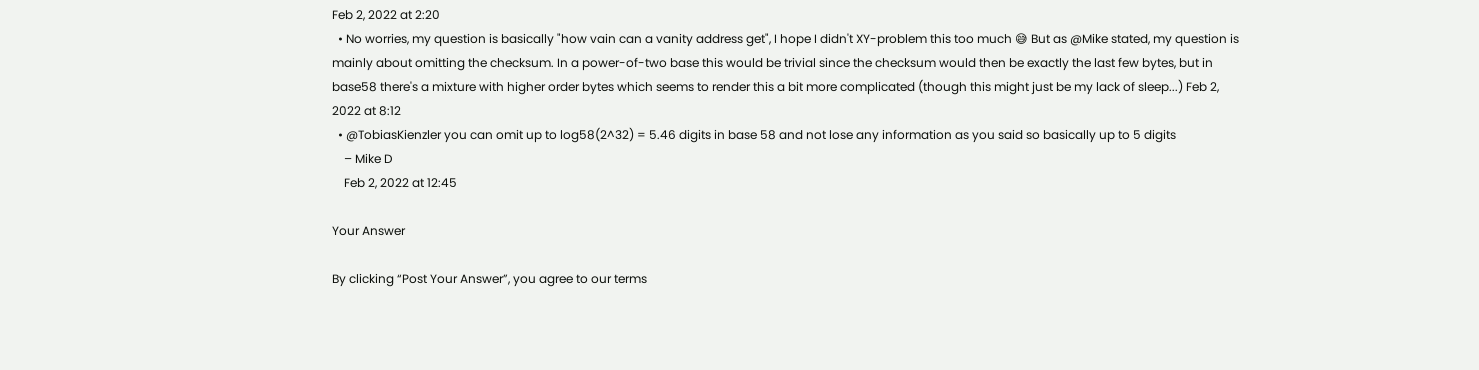Feb 2, 2022 at 2:20
  • No worries, my question is basically "how vain can a vanity address get", I hope I didn't XY-problem this too much 😅 But as @Mike stated, my question is mainly about omitting the checksum. In a power-of-two base this would be trivial since the checksum would then be exactly the last few bytes, but in base58 there's a mixture with higher order bytes which seems to render this a bit more complicated (though this might just be my lack of sleep...) Feb 2, 2022 at 8:12
  • @TobiasKienzler you can omit up to log58(2^32) = 5.46 digits in base 58 and not lose any information as you said so basically up to 5 digits
    – Mike D
    Feb 2, 2022 at 12:45

Your Answer

By clicking “Post Your Answer”, you agree to our terms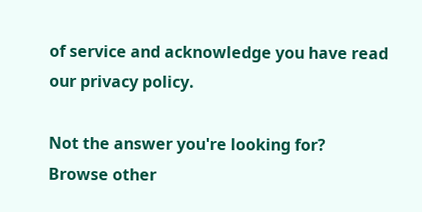of service and acknowledge you have read our privacy policy.

Not the answer you're looking for? Browse other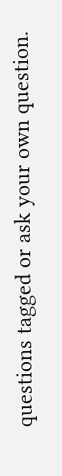questions tagged or ask your own question.